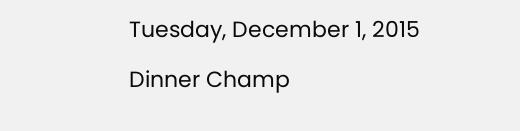Tuesday, December 1, 2015

Dinner Champ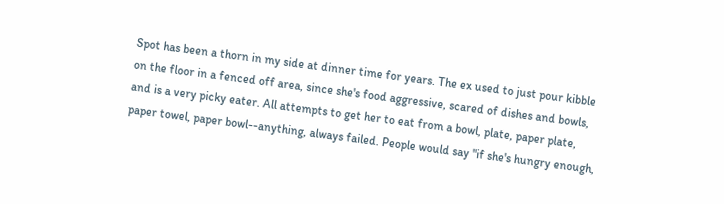Spot has been a thorn in my side at dinner time for years. The ex used to just pour kibble on the floor in a fenced off area, since she's food aggressive, scared of dishes and bowls, and is a very picky eater. All attempts to get her to eat from a bowl, plate, paper plate, paper towel, paper bowl--anything, always failed. People would say "if she's hungry enough,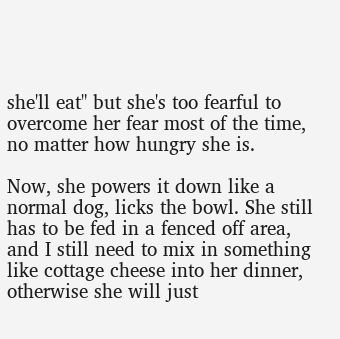she'll eat" but she's too fearful to overcome her fear most of the time, no matter how hungry she is.

Now, she powers it down like a normal dog, licks the bowl. She still has to be fed in a fenced off area, and I still need to mix in something like cottage cheese into her dinner, otherwise she will just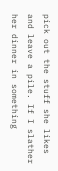pick out the stuff she likes and leave a pile. If I slather her dinner in something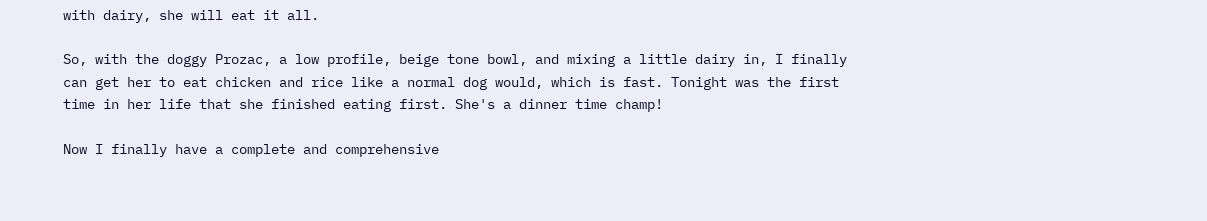with dairy, she will eat it all.

So, with the doggy Prozac, a low profile, beige tone bowl, and mixing a little dairy in, I finally can get her to eat chicken and rice like a normal dog would, which is fast. Tonight was the first time in her life that she finished eating first. She's a dinner time champ!

Now I finally have a complete and comprehensive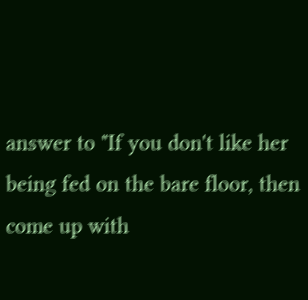answer to "If you don't like her being fed on the bare floor, then come up with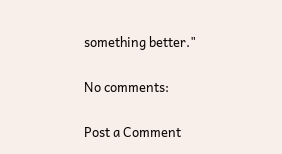something better."

No comments:

Post a Comment